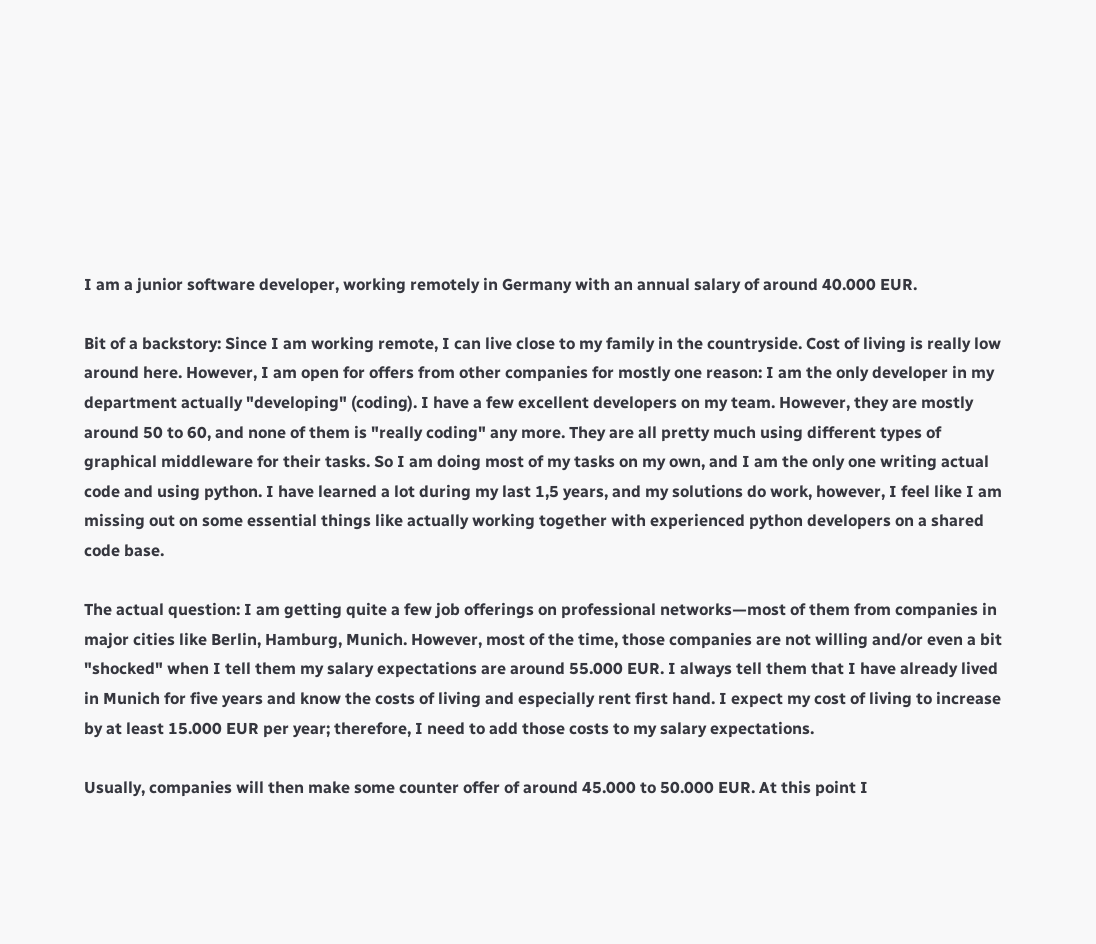I am a junior software developer, working remotely in Germany with an annual salary of around 40.000 EUR.

Bit of a backstory: Since I am working remote, I can live close to my family in the countryside. Cost of living is really low around here. However, I am open for offers from other companies for mostly one reason: I am the only developer in my department actually "developing" (coding). I have a few excellent developers on my team. However, they are mostly around 50 to 60, and none of them is "really coding" any more. They are all pretty much using different types of graphical middleware for their tasks. So I am doing most of my tasks on my own, and I am the only one writing actual code and using python. I have learned a lot during my last 1,5 years, and my solutions do work, however, I feel like I am missing out on some essential things like actually working together with experienced python developers on a shared code base.

The actual question: I am getting quite a few job offerings on professional networks—most of them from companies in major cities like Berlin, Hamburg, Munich. However, most of the time, those companies are not willing and/or even a bit "shocked" when I tell them my salary expectations are around 55.000 EUR. I always tell them that I have already lived in Munich for five years and know the costs of living and especially rent first hand. I expect my cost of living to increase by at least 15.000 EUR per year; therefore, I need to add those costs to my salary expectations.

Usually, companies will then make some counter offer of around 45.000 to 50.000 EUR. At this point I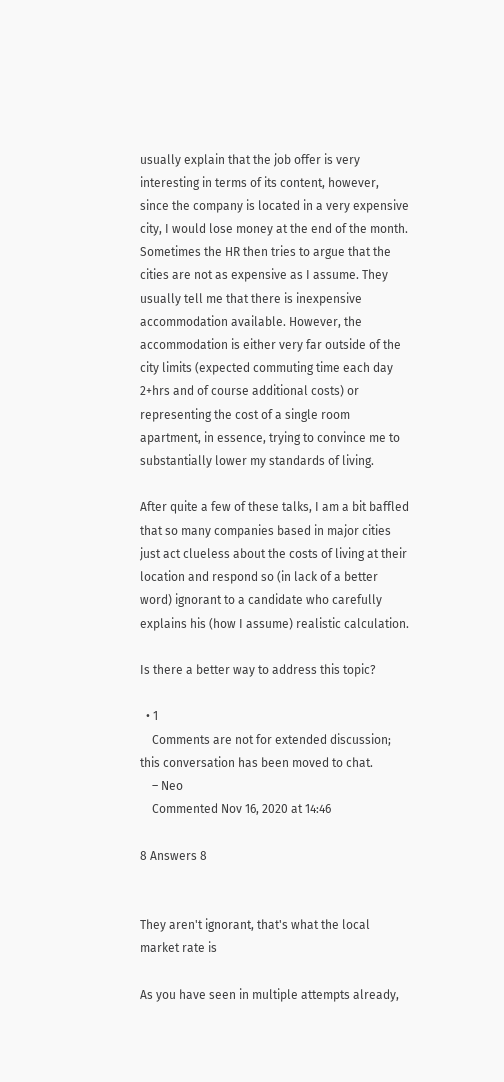usually explain that the job offer is very interesting in terms of its content, however, since the company is located in a very expensive city, I would lose money at the end of the month. Sometimes the HR then tries to argue that the cities are not as expensive as I assume. They usually tell me that there is inexpensive accommodation available. However, the accommodation is either very far outside of the city limits (expected commuting time each day 2+hrs and of course additional costs) or representing the cost of a single room apartment, in essence, trying to convince me to substantially lower my standards of living.

After quite a few of these talks, I am a bit baffled that so many companies based in major cities just act clueless about the costs of living at their location and respond so (in lack of a better word) ignorant to a candidate who carefully explains his (how I assume) realistic calculation.

Is there a better way to address this topic?

  • 1
    Comments are not for extended discussion; this conversation has been moved to chat.
    – Neo
    Commented Nov 16, 2020 at 14:46

8 Answers 8


They aren't ignorant, that's what the local market rate is

As you have seen in multiple attempts already,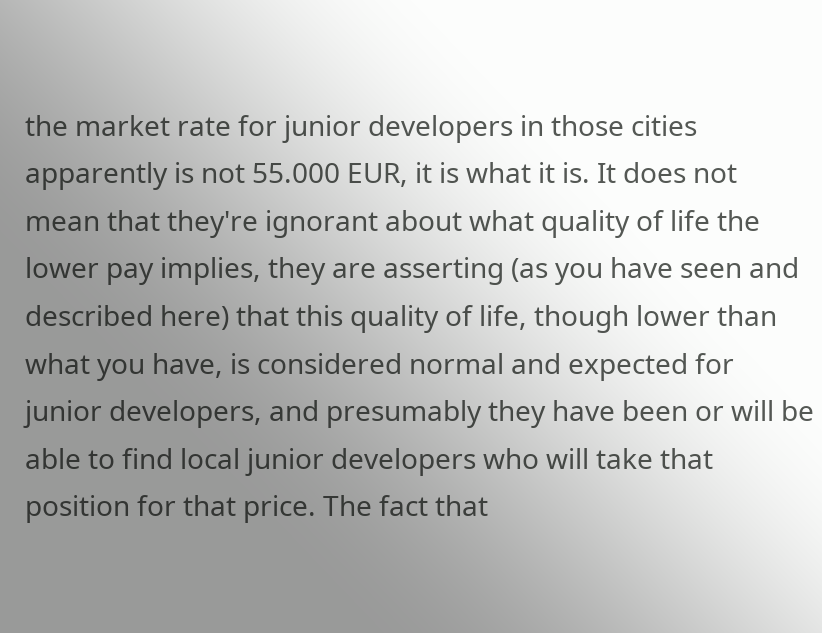the market rate for junior developers in those cities apparently is not 55.000 EUR, it is what it is. It does not mean that they're ignorant about what quality of life the lower pay implies, they are asserting (as you have seen and described here) that this quality of life, though lower than what you have, is considered normal and expected for junior developers, and presumably they have been or will be able to find local junior developers who will take that position for that price. The fact that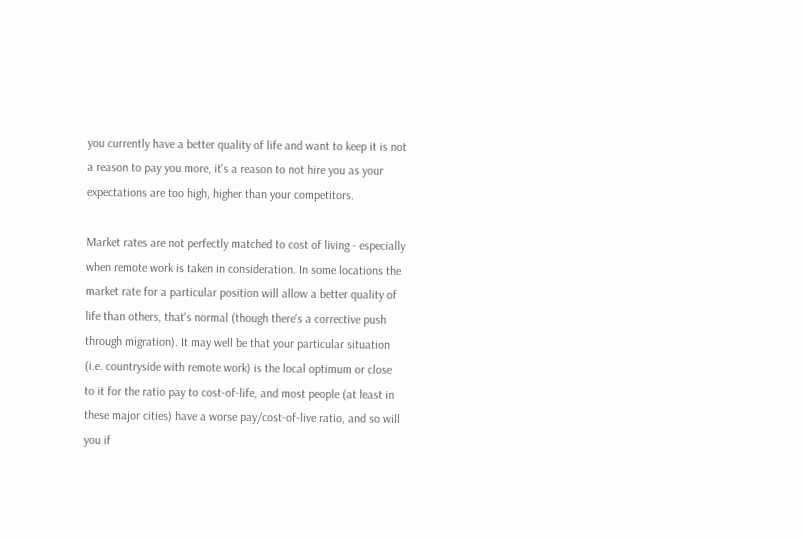you currently have a better quality of life and want to keep it is not a reason to pay you more, it's a reason to not hire you as your expectations are too high, higher than your competitors.

Market rates are not perfectly matched to cost of living - especially when remote work is taken in consideration. In some locations the market rate for a particular position will allow a better quality of life than others, that's normal (though there's a corrective push through migration). It may well be that your particular situation (i.e. countryside with remote work) is the local optimum or close to it for the ratio pay to cost-of-life, and most people (at least in these major cities) have a worse pay/cost-of-live ratio, and so will you if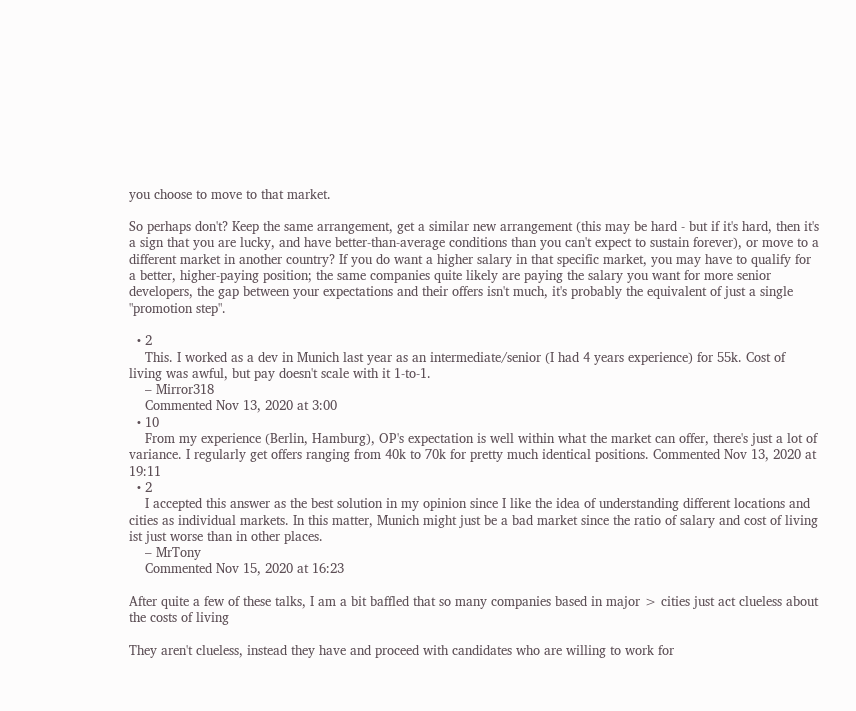you choose to move to that market.

So perhaps don't? Keep the same arrangement, get a similar new arrangement (this may be hard - but if it's hard, then it's a sign that you are lucky, and have better-than-average conditions than you can't expect to sustain forever), or move to a different market in another country? If you do want a higher salary in that specific market, you may have to qualify for a better, higher-paying position; the same companies quite likely are paying the salary you want for more senior developers, the gap between your expectations and their offers isn't much, it's probably the equivalent of just a single "promotion step".

  • 2
    This. I worked as a dev in Munich last year as an intermediate/senior (I had 4 years experience) for 55k. Cost of living was awful, but pay doesn't scale with it 1-to-1.
    – Mirror318
    Commented Nov 13, 2020 at 3:00
  • 10
    From my experience (Berlin, Hamburg), OP's expectation is well within what the market can offer, there's just a lot of variance. I regularly get offers ranging from 40k to 70k for pretty much identical positions. Commented Nov 13, 2020 at 19:11
  • 2
    I accepted this answer as the best solution in my opinion since I like the idea of understanding different locations and cities as individual markets. In this matter, Munich might just be a bad market since the ratio of salary and cost of living ist just worse than in other places.
    – MrTony
    Commented Nov 15, 2020 at 16:23

After quite a few of these talks, I am a bit baffled that so many companies based in major > cities just act clueless about the costs of living

They aren't clueless, instead they have and proceed with candidates who are willing to work for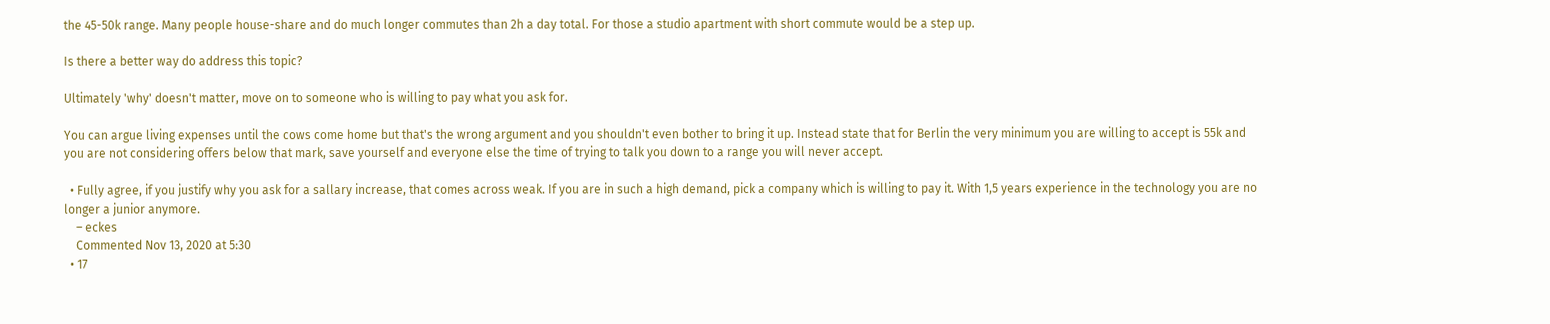the 45-50k range. Many people house-share and do much longer commutes than 2h a day total. For those a studio apartment with short commute would be a step up.

Is there a better way do address this topic?

Ultimately 'why' doesn't matter, move on to someone who is willing to pay what you ask for.

You can argue living expenses until the cows come home but that's the wrong argument and you shouldn't even bother to bring it up. Instead state that for Berlin the very minimum you are willing to accept is 55k and you are not considering offers below that mark, save yourself and everyone else the time of trying to talk you down to a range you will never accept.

  • Fully agree, if you justify why you ask for a sallary increase, that comes across weak. If you are in such a high demand, pick a company which is willing to pay it. With 1,5 years experience in the technology you are no longer a junior anymore.
    – eckes
    Commented Nov 13, 2020 at 5:30
  • 17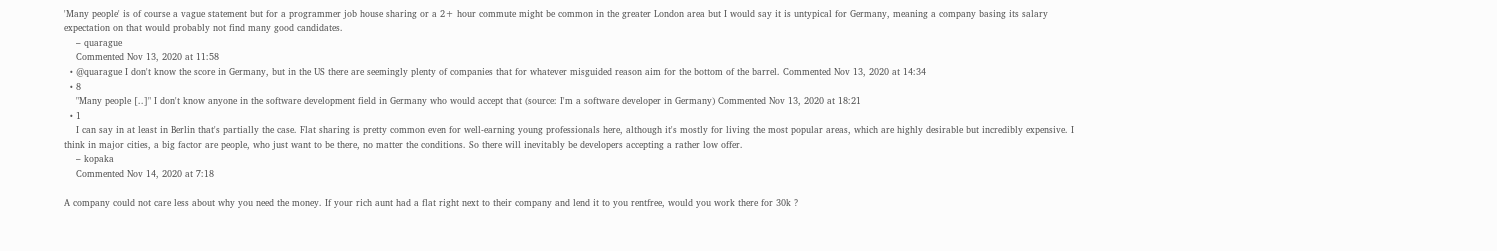'Many people' is of course a vague statement but for a programmer job house sharing or a 2+ hour commute might be common in the greater London area but I would say it is untypical for Germany, meaning a company basing its salary expectation on that would probably not find many good candidates.
    – quarague
    Commented Nov 13, 2020 at 11:58
  • @quarague I don't know the score in Germany, but in the US there are seemingly plenty of companies that for whatever misguided reason aim for the bottom of the barrel. Commented Nov 13, 2020 at 14:34
  • 8
    "Many people [..]" I don't know anyone in the software development field in Germany who would accept that (source: I'm a software developer in Germany) Commented Nov 13, 2020 at 18:21
  • 1
    I can say in at least in Berlin that's partially the case. Flat sharing is pretty common even for well-earning young professionals here, although it's mostly for living the most popular areas, which are highly desirable but incredibly expensive. I think in major cities, a big factor are people, who just want to be there, no matter the conditions. So there will inevitably be developers accepting a rather low offer.
    – kopaka
    Commented Nov 14, 2020 at 7:18

A company could not care less about why you need the money. If your rich aunt had a flat right next to their company and lend it to you rentfree, would you work there for 30k ?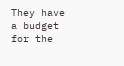They have a budget for the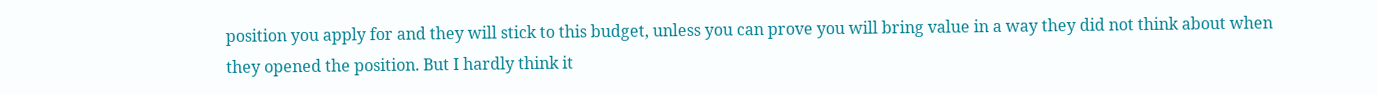position you apply for and they will stick to this budget, unless you can prove you will bring value in a way they did not think about when they opened the position. But I hardly think it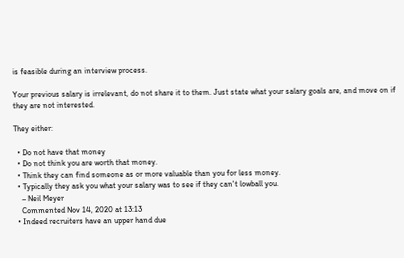is feasible during an interview process.

Your previous salary is irrelevant, do not share it to them. Just state what your salary goals are, and move on if they are not interested.

They either:

  • Do not have that money
  • Do not think you are worth that money.
  • Think they can find someone as or more valuable than you for less money.
  • Typically they ask you what your salary was to see if they can't lowball you.
    – Neil Meyer
    Commented Nov 14, 2020 at 13:13
  • Indeed recruiters have an upper hand due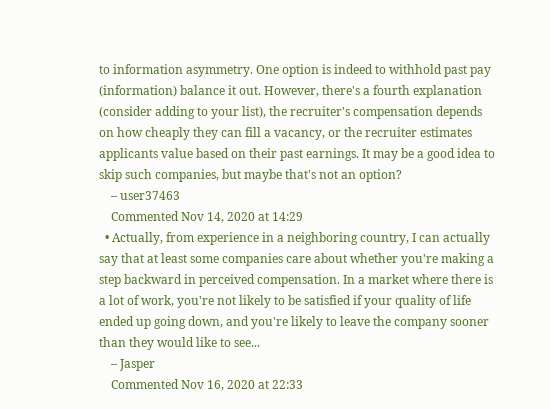to information asymmetry. One option is indeed to withhold past pay (information) balance it out. However, there's a fourth explanation (consider adding to your list), the recruiter's compensation depends on how cheaply they can fill a vacancy, or the recruiter estimates applicants value based on their past earnings. It may be a good idea to skip such companies, but maybe that's not an option?
    – user37463
    Commented Nov 14, 2020 at 14:29
  • Actually, from experience in a neighboring country, I can actually say that at least some companies care about whether you're making a step backward in perceived compensation. In a market where there is a lot of work, you're not likely to be satisfied if your quality of life ended up going down, and you're likely to leave the company sooner than they would like to see...
    – Jasper
    Commented Nov 16, 2020 at 22:33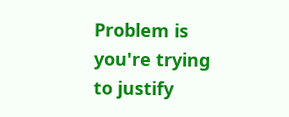Problem is you're trying to justify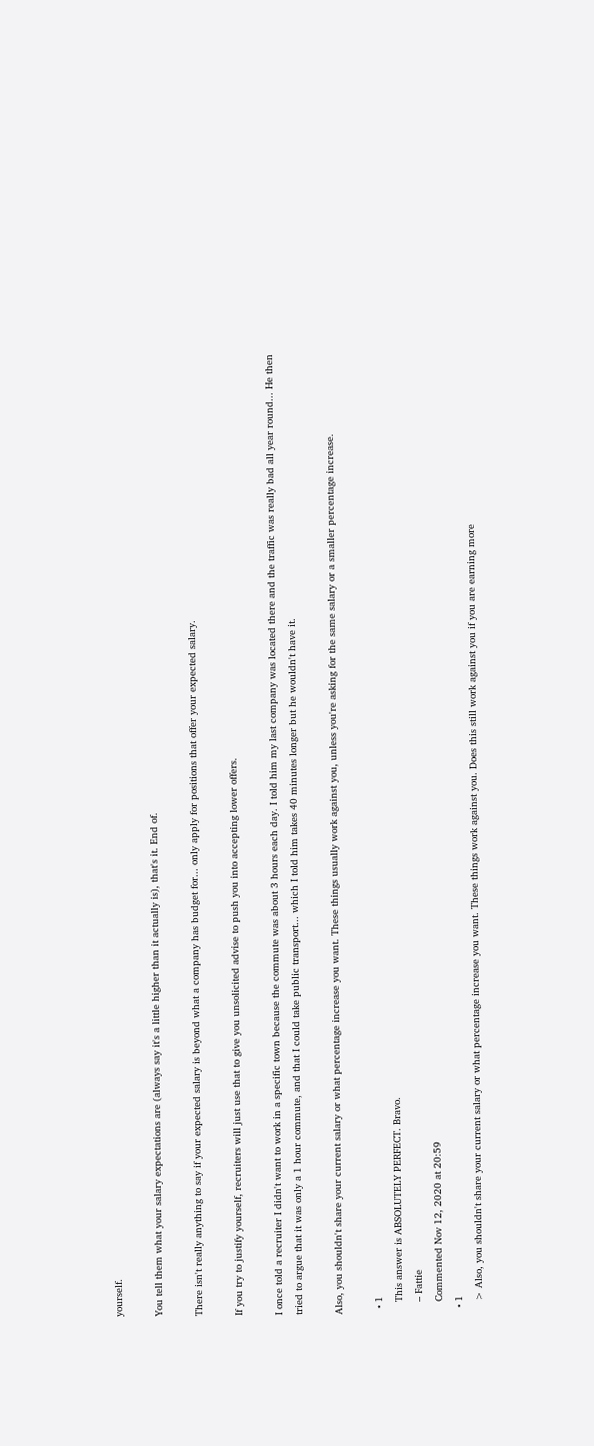yourself.

You tell them what your salary expectations are (always say it's a little higher than it actually is), that's it. End of.

There isn't really anything to say if your expected salary is beyond what a company has budget for... only apply for positions that offer your expected salary.

If you try to justify yourself, recruiters will just use that to give you unsolicited advise to push you into accepting lower offers.

I once told a recruiter I didn't want to work in a specific town because the commute was about 3 hours each day. I told him my last company was located there and the traffic was really bad all year round... He then tried to argue that it was only a 1 hour commute, and that I could take public transport... which I told him takes 40 minutes longer but he wouldn't have it.

Also, you shouldn't share your current salary or what percentage increase you want. These things usually work against you, unless you're asking for the same salary or a smaller percentage increase.

  • 1
    This answer is ABSOLUTELY PERFECT. Bravo.
    – Fattie
    Commented Nov 12, 2020 at 20:59
  • 1
    > Also, you shouldn't share your current salary or what percentage increase you want. These things work against you. Does this still work against you if you are earning more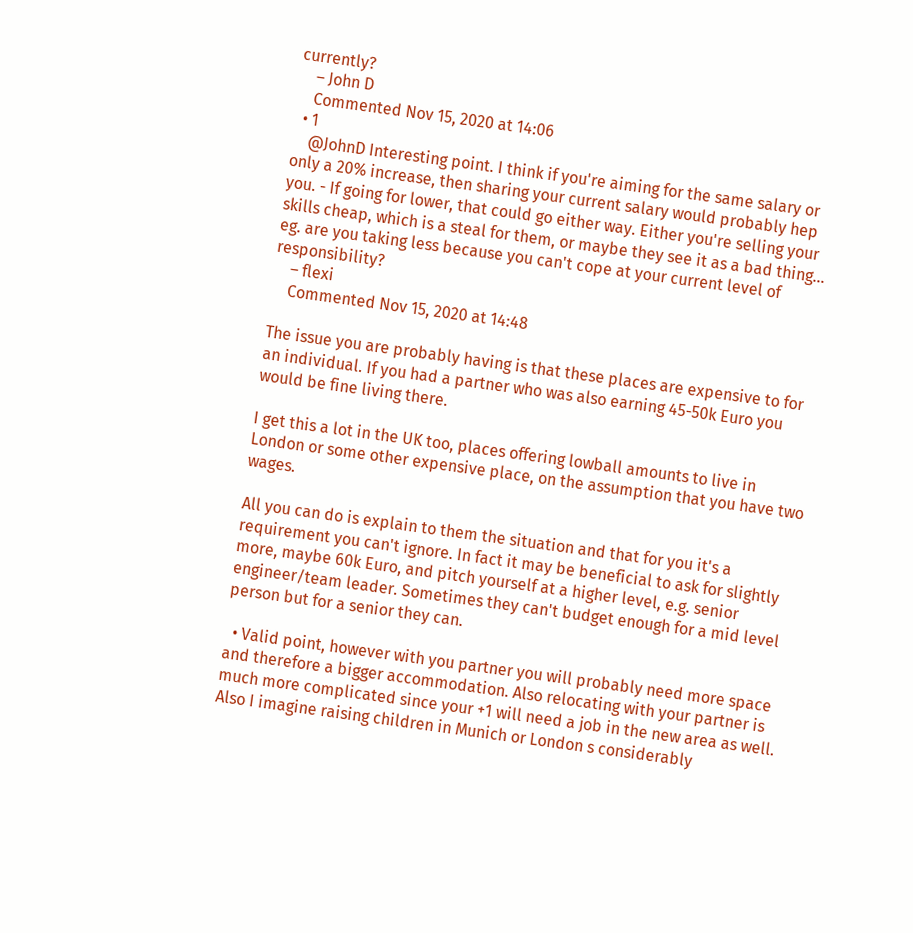currently?
    – John D
    Commented Nov 15, 2020 at 14:06
  • 1
    @JohnD Interesting point. I think if you're aiming for the same salary or only a 20% increase, then sharing your current salary would probably hep you. - If going for lower, that could go either way. Either you're selling your skills cheap, which is a steal for them, or maybe they see it as a bad thing... eg. are you taking less because you can't cope at your current level of responsibility?
    – flexi
    Commented Nov 15, 2020 at 14:48

The issue you are probably having is that these places are expensive to for an individual. If you had a partner who was also earning 45-50k Euro you would be fine living there.

I get this a lot in the UK too, places offering lowball amounts to live in London or some other expensive place, on the assumption that you have two wages.

All you can do is explain to them the situation and that for you it's a requirement you can't ignore. In fact it may be beneficial to ask for slightly more, maybe 60k Euro, and pitch yourself at a higher level, e.g. senior engineer/team leader. Sometimes they can't budget enough for a mid level person but for a senior they can.

  • Valid point, however with you partner you will probably need more space and therefore a bigger accommodation. Also relocating with your partner is much more complicated since your +1 will need a job in the new area as well. Also I imagine raising children in Munich or London s considerably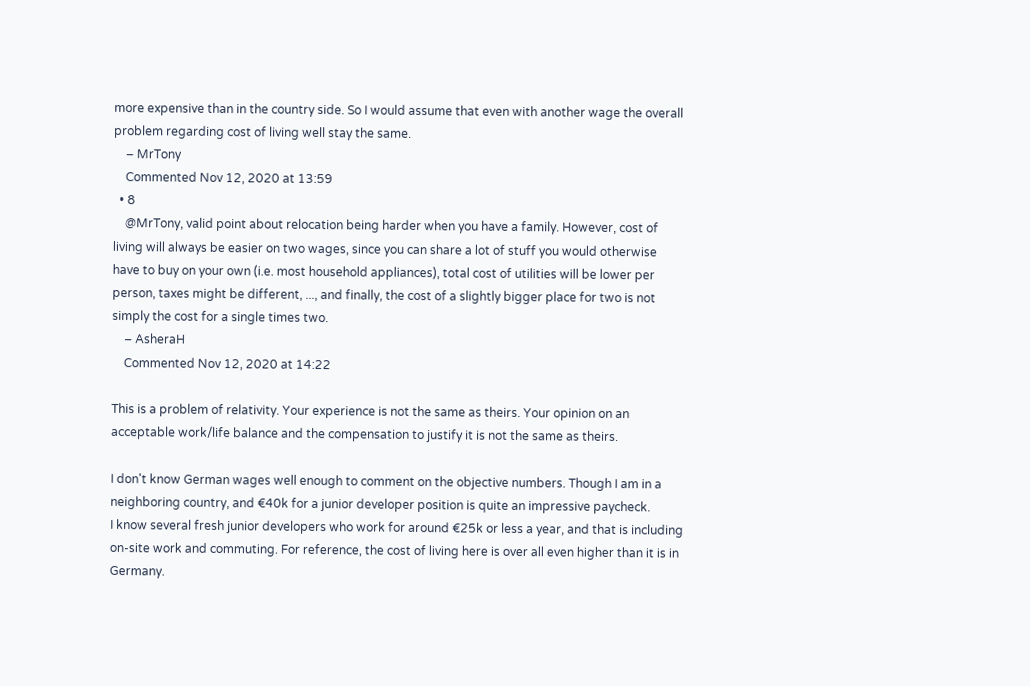more expensive than in the country side. So I would assume that even with another wage the overall problem regarding cost of living well stay the same.
    – MrTony
    Commented Nov 12, 2020 at 13:59
  • 8
    @MrTony, valid point about relocation being harder when you have a family. However, cost of living will always be easier on two wages, since you can share a lot of stuff you would otherwise have to buy on your own (i.e. most household appliances), total cost of utilities will be lower per person, taxes might be different, ..., and finally, the cost of a slightly bigger place for two is not simply the cost for a single times two.
    – AsheraH
    Commented Nov 12, 2020 at 14:22

This is a problem of relativity. Your experience is not the same as theirs. Your opinion on an acceptable work/life balance and the compensation to justify it is not the same as theirs.

I don't know German wages well enough to comment on the objective numbers. Though I am in a neighboring country, and €40k for a junior developer position is quite an impressive paycheck.
I know several fresh junior developers who work for around €25k or less a year, and that is including on-site work and commuting. For reference, the cost of living here is over all even higher than it is in Germany.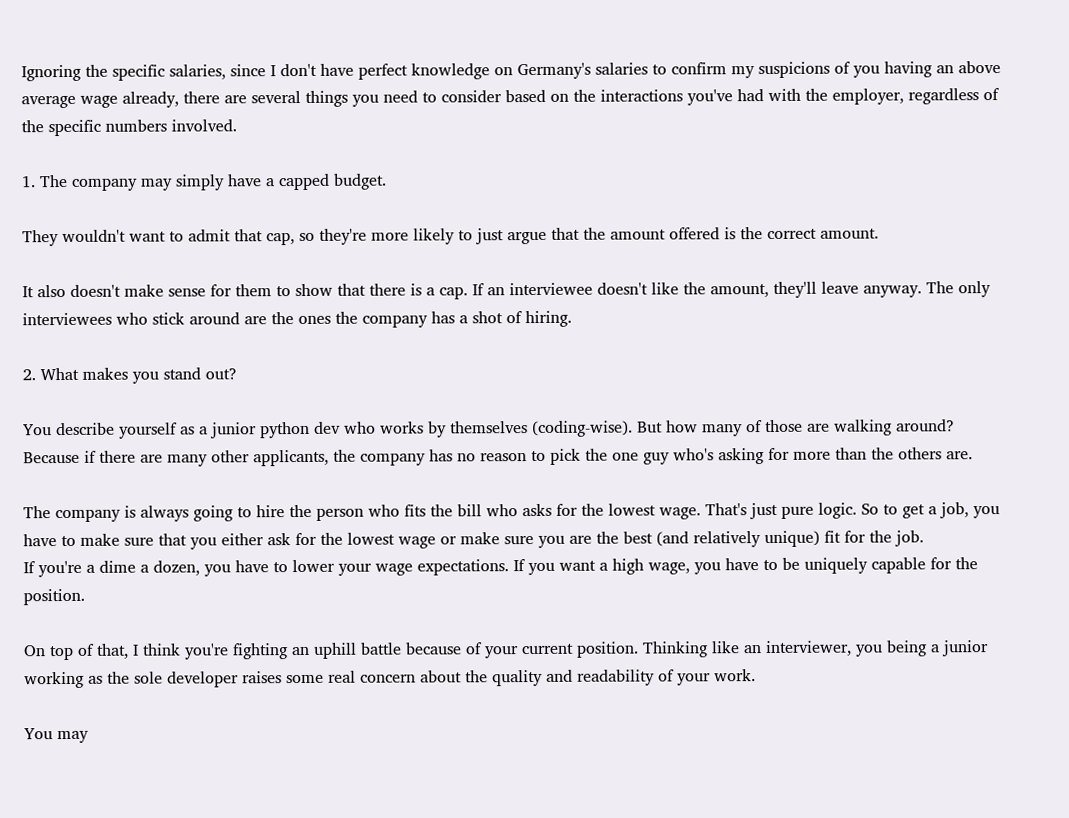Ignoring the specific salaries, since I don't have perfect knowledge on Germany's salaries to confirm my suspicions of you having an above average wage already, there are several things you need to consider based on the interactions you've had with the employer, regardless of the specific numbers involved.

1. The company may simply have a capped budget.

They wouldn't want to admit that cap, so they're more likely to just argue that the amount offered is the correct amount.

It also doesn't make sense for them to show that there is a cap. If an interviewee doesn't like the amount, they'll leave anyway. The only interviewees who stick around are the ones the company has a shot of hiring.

2. What makes you stand out?

You describe yourself as a junior python dev who works by themselves (coding-wise). But how many of those are walking around? Because if there are many other applicants, the company has no reason to pick the one guy who's asking for more than the others are.

The company is always going to hire the person who fits the bill who asks for the lowest wage. That's just pure logic. So to get a job, you have to make sure that you either ask for the lowest wage or make sure you are the best (and relatively unique) fit for the job.
If you're a dime a dozen, you have to lower your wage expectations. If you want a high wage, you have to be uniquely capable for the position.

On top of that, I think you're fighting an uphill battle because of your current position. Thinking like an interviewer, you being a junior working as the sole developer raises some real concern about the quality and readability of your work.

You may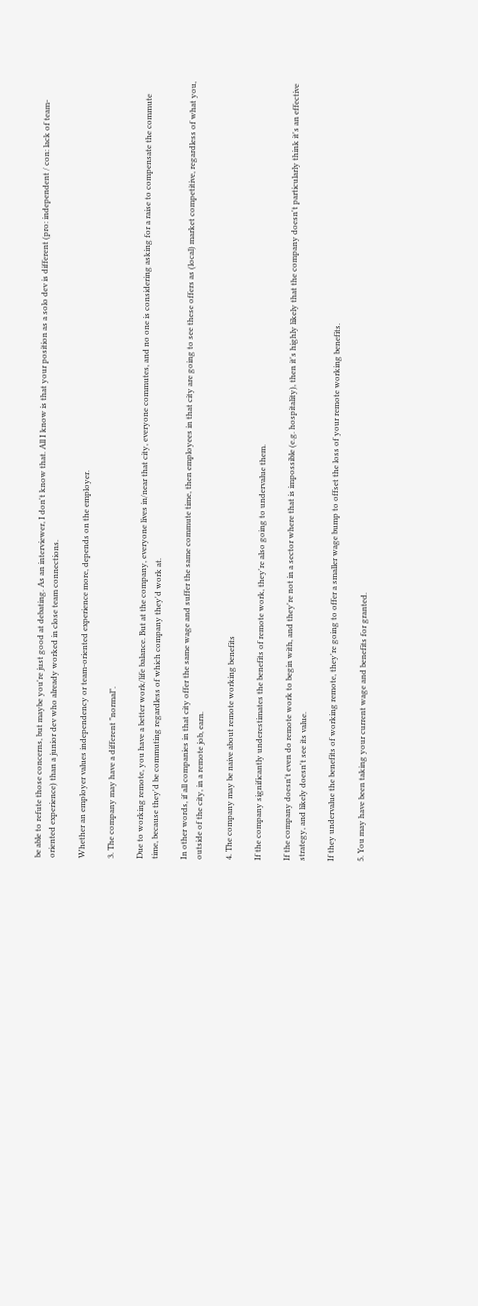be able to refute those concerns, but maybe you're just good at debating. As an interviewer, I don't know that. All I know is that your position as a solo dev is different (pro: independent / con: lack of team-oriented experience) than a junior dev who already worked in close team connections.

Whether an employer values independency or team-oriented experience more, depends on the employer.

3. The company may have a different "normal".

Due to working remote, you have a better work/life balance. But at the company, everyone lives in/near that city, everyone commutes, and no one is considering asking for a raise to compensate the commute time, because they'd be commuting regardless of which company they'd work at.

In other words, if all companies in that city offer the same wage and suffer the same commute time, then employees in that city are going to see these offers as (local) market competitive, regardless of what you, outside of the city, in a remote job, earn.

4. The company may be naive about remote working benefits

If the company significantly underestimates the benefits of remote work, they're also going to undervalue them.

If the company doesn't even do remote work to begin with, and they're not in a sector where that is impossible (e.g. hospitality), then it's highly likely that the company doesn't particularly think it's an effective strategy, and likely doesn't see its value.

If they undervalue the benefits of working remote, they're going to offer a smaller wage bump to offset the loss of your remote working benefits.

5. You may have been taking your current wage and benefits for granted.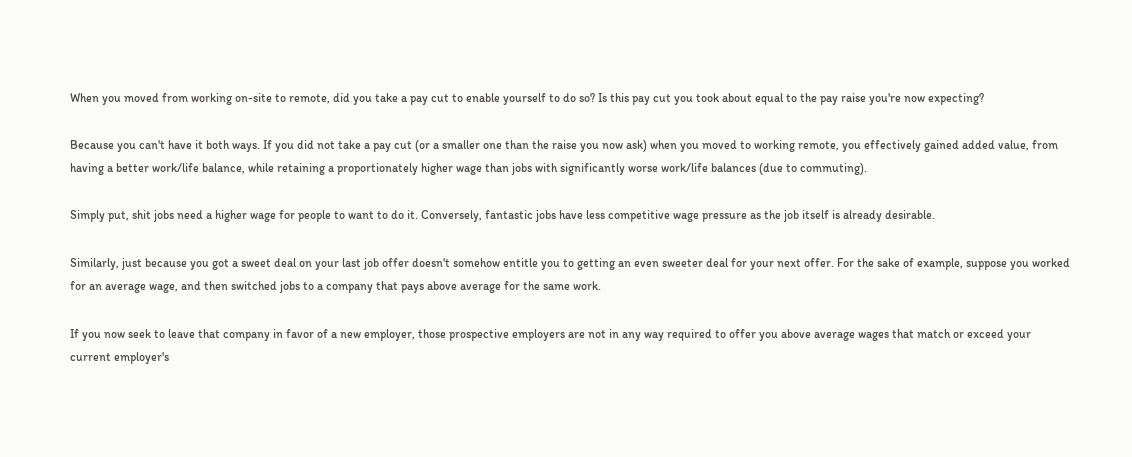When you moved from working on-site to remote, did you take a pay cut to enable yourself to do so? Is this pay cut you took about equal to the pay raise you're now expecting?

Because you can't have it both ways. If you did not take a pay cut (or a smaller one than the raise you now ask) when you moved to working remote, you effectively gained added value, from having a better work/life balance, while retaining a proportionately higher wage than jobs with significantly worse work/life balances (due to commuting).

Simply put, shit jobs need a higher wage for people to want to do it. Conversely, fantastic jobs have less competitive wage pressure as the job itself is already desirable.

Similarly, just because you got a sweet deal on your last job offer doesn't somehow entitle you to getting an even sweeter deal for your next offer. For the sake of example, suppose you worked for an average wage, and then switched jobs to a company that pays above average for the same work.

If you now seek to leave that company in favor of a new employer, those prospective employers are not in any way required to offer you above average wages that match or exceed your current employer's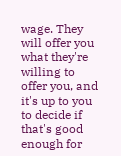wage. They will offer you what they're willing to offer you, and it's up to you to decide if that's good enough for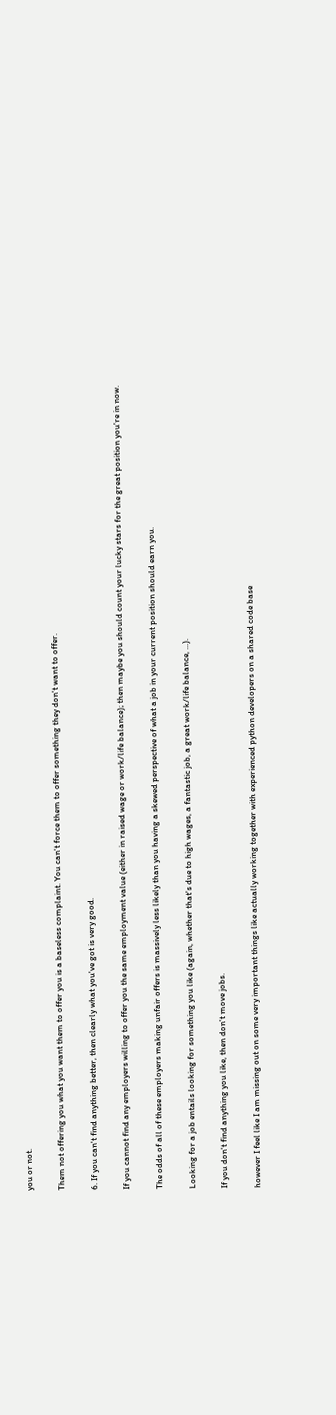you or not.

Them not offering you what you want them to offer you is a baseless complaint. You can't force them to offer something they don't want to offer.

6. If you can't find anything better, then clearly what you've got is very good.

If you cannot find any employers willing to offer you the same employment value (either in raised wage or work/life balance); then maybe you should count your lucky stars for the great position you're in now.

The odds of all of these employers making unfair offers is massively less likely than you having a skewed perspective of what a job in your current position should earn you.

Looking for a job entails looking for something you like (again, whether that's due to high wages, a fantastic job, a great work/life balance, ...).

If you don't find anything you like, then don't move jobs.

however I feel like I am missing out on some very important things like actually working together with experienced python developers on a shared code base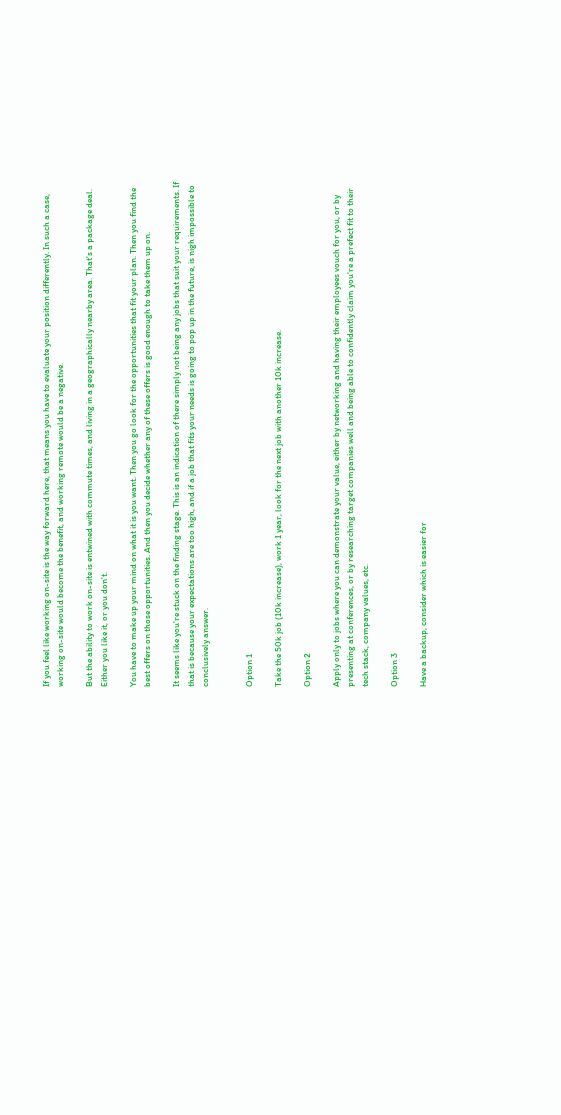If you feel like working on-site is the way forward here, that means you have to evaluate your position differently. In such a case, working on-site would become the benefit, and working remote would be a negative.

But the ability to work on-site is entwined with commute times, and living in a geographically nearby area. That's a package deal. Either you like it, or you don't.

You have to make up your mind on what it is you want. Then you go look for the opportunities that fit your plan. Then you find the best offers on those opportunities. And then you decide whether any of these offers is good enough to take them up on.

It seems like you're stuck on the finding stage. This is an indication of there simply not being any jobs that suit your requirements. If that is because your expectations are too high, and if a job that fits your needs is going to pop up in the future, is nigh impossible to conclusively answer.


Option 1

Take the 50k job (10k increase), work 1 year, look for the next job with another 10k increase.

Option 2

Apply only to jobs where you can demonstrate your value, either by networking and having their employees vouch for you, or by presenting at conferences, or by researching target companies well and being able to confidently claim you're a prefect fit to their tech stack, company values, etc.

Option 3

Have a backup, consider which is easier for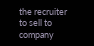the recruiter to sell to company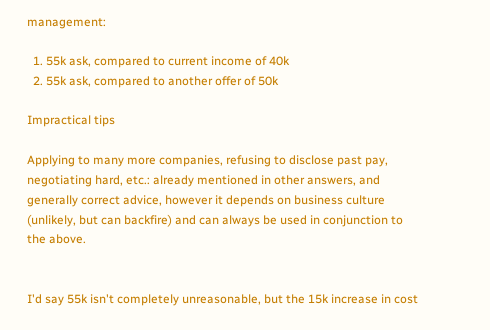management:

  1. 55k ask, compared to current income of 40k
  2. 55k ask, compared to another offer of 50k

Impractical tips

Applying to many more companies, refusing to disclose past pay, negotiating hard, etc.: already mentioned in other answers, and generally correct advice, however it depends on business culture (unlikely, but can backfire) and can always be used in conjunction to the above.


I'd say 55k isn't completely unreasonable, but the 15k increase in cost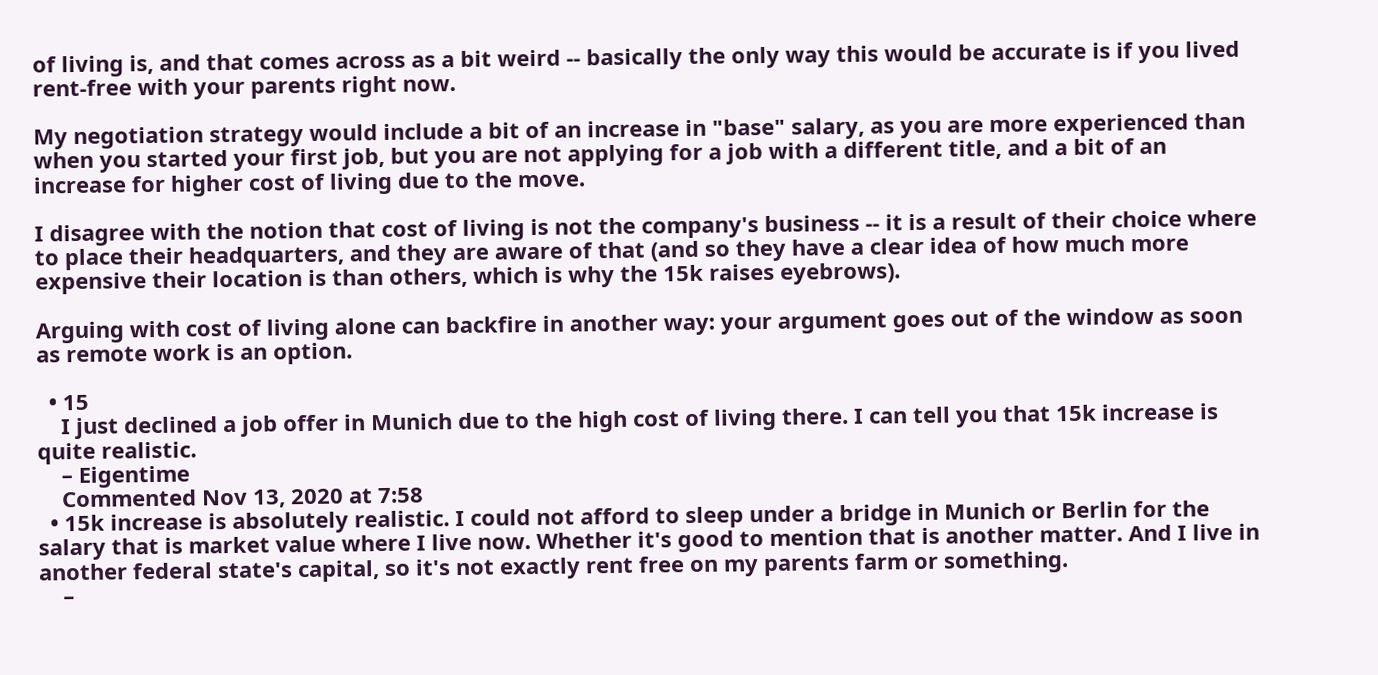of living is, and that comes across as a bit weird -- basically the only way this would be accurate is if you lived rent-free with your parents right now.

My negotiation strategy would include a bit of an increase in "base" salary, as you are more experienced than when you started your first job, but you are not applying for a job with a different title, and a bit of an increase for higher cost of living due to the move.

I disagree with the notion that cost of living is not the company's business -- it is a result of their choice where to place their headquarters, and they are aware of that (and so they have a clear idea of how much more expensive their location is than others, which is why the 15k raises eyebrows).

Arguing with cost of living alone can backfire in another way: your argument goes out of the window as soon as remote work is an option.

  • 15
    I just declined a job offer in Munich due to the high cost of living there. I can tell you that 15k increase is quite realistic.
    – Eigentime
    Commented Nov 13, 2020 at 7:58
  • 15k increase is absolutely realistic. I could not afford to sleep under a bridge in Munich or Berlin for the salary that is market value where I live now. Whether it's good to mention that is another matter. And I live in another federal state's capital, so it's not exactly rent free on my parents farm or something.
    –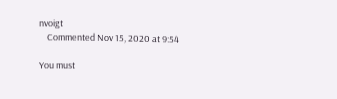nvoigt
    Commented Nov 15, 2020 at 9:54

You must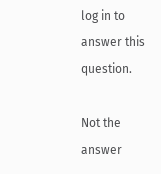log in to answer this question.

Not the answer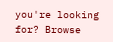you're looking for? Browse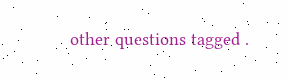other questions tagged .